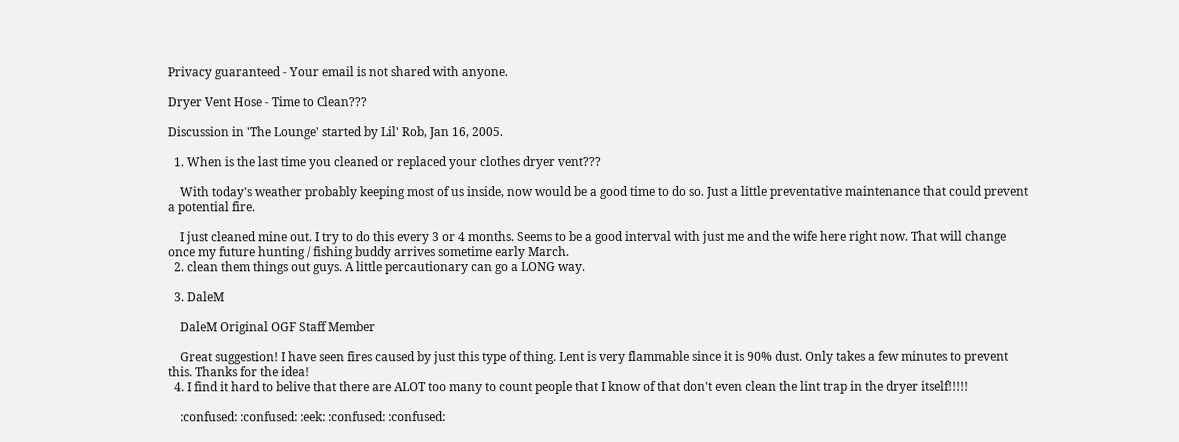Privacy guaranteed - Your email is not shared with anyone.

Dryer Vent Hose - Time to Clean???

Discussion in 'The Lounge' started by Lil' Rob, Jan 16, 2005.

  1. When is the last time you cleaned or replaced your clothes dryer vent???

    With today's weather probably keeping most of us inside, now would be a good time to do so. Just a little preventative maintenance that could prevent a potential fire.

    I just cleaned mine out. I try to do this every 3 or 4 months. Seems to be a good interval with just me and the wife here right now. That will change once my future hunting / fishing buddy arrives sometime early March.
  2. clean them things out guys. A little percautionary can go a LONG way.

  3. DaleM

    DaleM Original OGF Staff Member

    Great suggestion! I have seen fires caused by just this type of thing. Lent is very flammable since it is 90% dust. Only takes a few minutes to prevent this. Thanks for the idea!
  4. I find it hard to belive that there are ALOT too many to count people that I know of that don't even clean the lint trap in the dryer itself!!!!!

    :confused: :confused: :eek: :confused: :confused: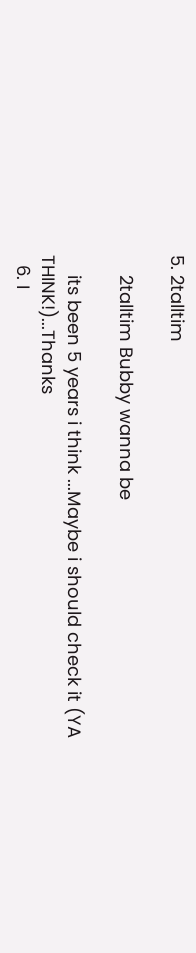5. 2talltim

    2talltim Bubby wanna be

    its been 5 years i think ...Maybe i should check it (YA THINK!)...Thanks
  6. I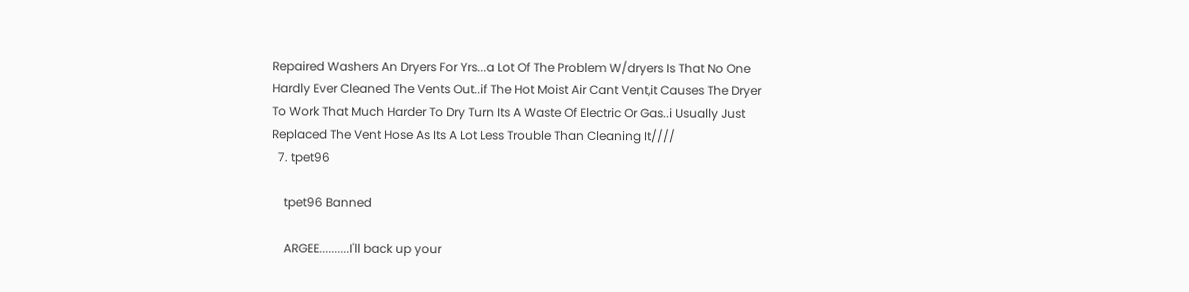Repaired Washers An Dryers For Yrs...a Lot Of The Problem W/dryers Is That No One Hardly Ever Cleaned The Vents Out..if The Hot Moist Air Cant Vent,it Causes The Dryer To Work That Much Harder To Dry Turn Its A Waste Of Electric Or Gas..i Usually Just Replaced The Vent Hose As Its A Lot Less Trouble Than Cleaning It////
  7. tpet96

    tpet96 Banned

    ARGEE..........I'll back up your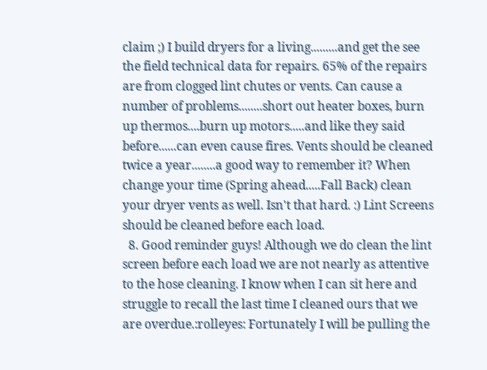claim ;) I build dryers for a living.........and get the see the field technical data for repairs. 65% of the repairs are from clogged lint chutes or vents. Can cause a number of problems........short out heater boxes, burn up thermos....burn up motors.....and like they said before......can even cause fires. Vents should be cleaned twice a year........a good way to remember it? When change your time (Spring ahead.....Fall Back) clean your dryer vents as well. Isn't that hard. :) Lint Screens should be cleaned before each load.
  8. Good reminder guys! Although we do clean the lint screen before each load we are not nearly as attentive to the hose cleaning. I know when I can sit here and struggle to recall the last time I cleaned ours that we are overdue.:rolleyes: Fortunately I will be pulling the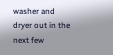washer and dryer out in the next few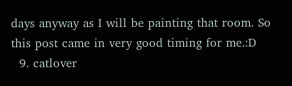days anyway as I will be painting that room. So this post came in very good timing for me.:D
  9. catlover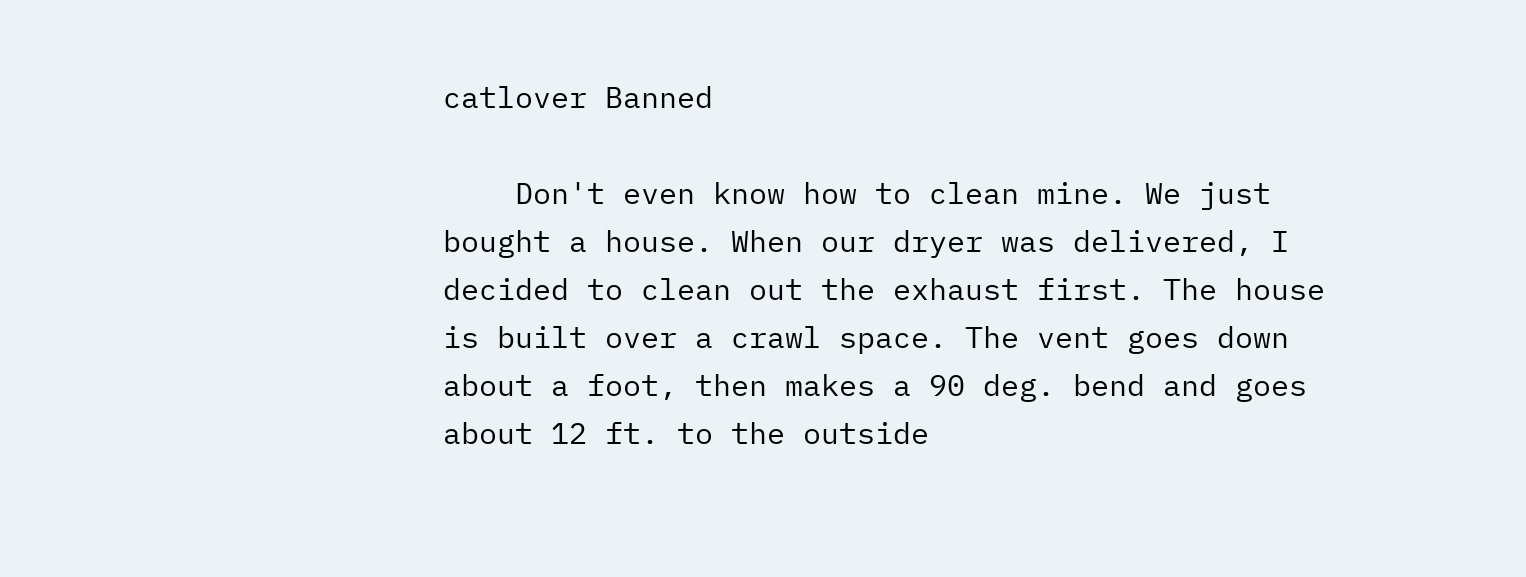catlover Banned

    Don't even know how to clean mine. We just bought a house. When our dryer was delivered, I decided to clean out the exhaust first. The house is built over a crawl space. The vent goes down about a foot, then makes a 90 deg. bend and goes about 12 ft. to the outside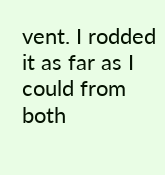vent. I rodded it as far as I could from both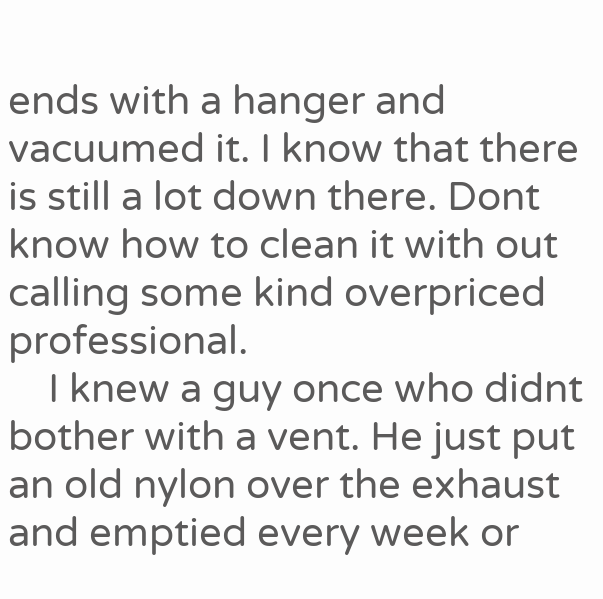ends with a hanger and vacuumed it. I know that there is still a lot down there. Dont know how to clean it with out calling some kind overpriced professional.
    I knew a guy once who didnt bother with a vent. He just put an old nylon over the exhaust and emptied every week or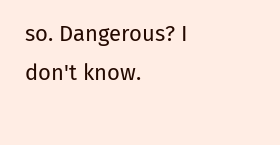so. Dangerous? I don't know.